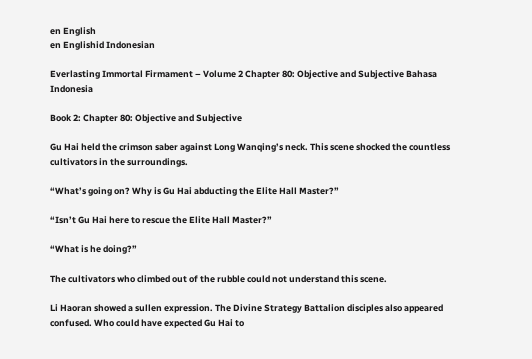en English
en Englishid Indonesian

Everlasting Immortal Firmament – Volume 2 Chapter 80: Objective and Subjective Bahasa Indonesia

Book 2: Chapter 80: Objective and Subjective

Gu Hai held the crimson saber against Long Wanqing’s neck. This scene shocked the countless cultivators in the surroundings.

“What’s going on? Why is Gu Hai abducting the Elite Hall Master?”

“Isn’t Gu Hai here to rescue the Elite Hall Master?”

“What is he doing?”

The cultivators who climbed out of the rubble could not understand this scene.

Li Haoran showed a sullen expression. The Divine Strategy Battalion disciples also appeared confused. Who could have expected Gu Hai to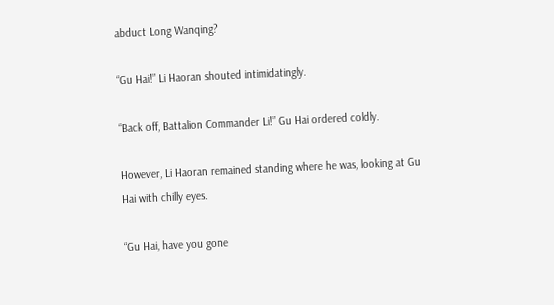abduct Long Wanqing?

“Gu Hai!” Li Haoran shouted intimidatingly.

“Back off, Battalion Commander Li!” Gu Hai ordered coldly.

However, Li Haoran remained standing where he was, looking at Gu Hai with chilly eyes.

“Gu Hai, have you gone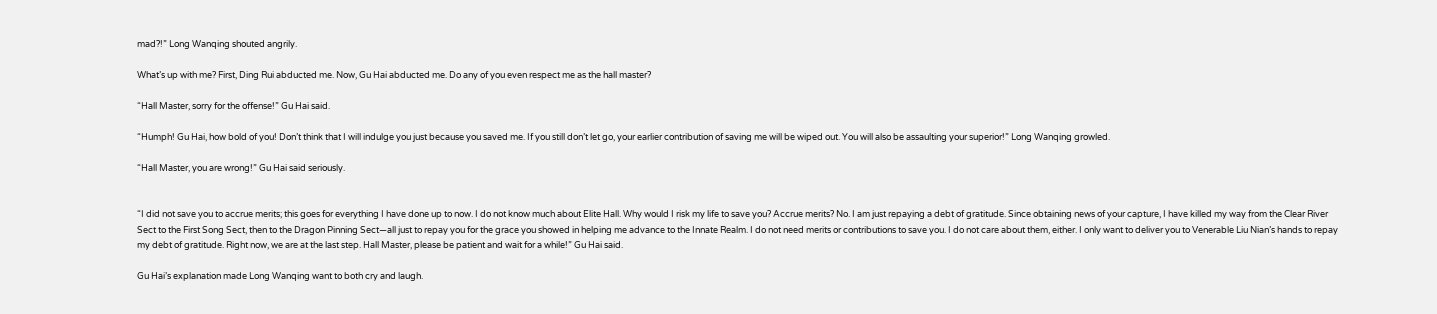mad?!” Long Wanqing shouted angrily.

What’s up with me? First, Ding Rui abducted me. Now, Gu Hai abducted me. Do any of you even respect me as the hall master?

“Hall Master, sorry for the offense!” Gu Hai said.

“Humph! Gu Hai, how bold of you! Don’t think that I will indulge you just because you saved me. If you still don’t let go, your earlier contribution of saving me will be wiped out. You will also be assaulting your superior!” Long Wanqing growled.

“Hall Master, you are wrong!” Gu Hai said seriously.


“I did not save you to accrue merits; this goes for everything I have done up to now. I do not know much about Elite Hall. Why would I risk my life to save you? Accrue merits? No. I am just repaying a debt of gratitude. Since obtaining news of your capture, I have killed my way from the Clear River Sect to the First Song Sect, then to the Dragon Pinning Sect—all just to repay you for the grace you showed in helping me advance to the Innate Realm. I do not need merits or contributions to save you. I do not care about them, either. I only want to deliver you to Venerable Liu Nian’s hands to repay my debt of gratitude. Right now, we are at the last step. Hall Master, please be patient and wait for a while!” Gu Hai said.

Gu Hai’s explanation made Long Wanqing want to both cry and laugh.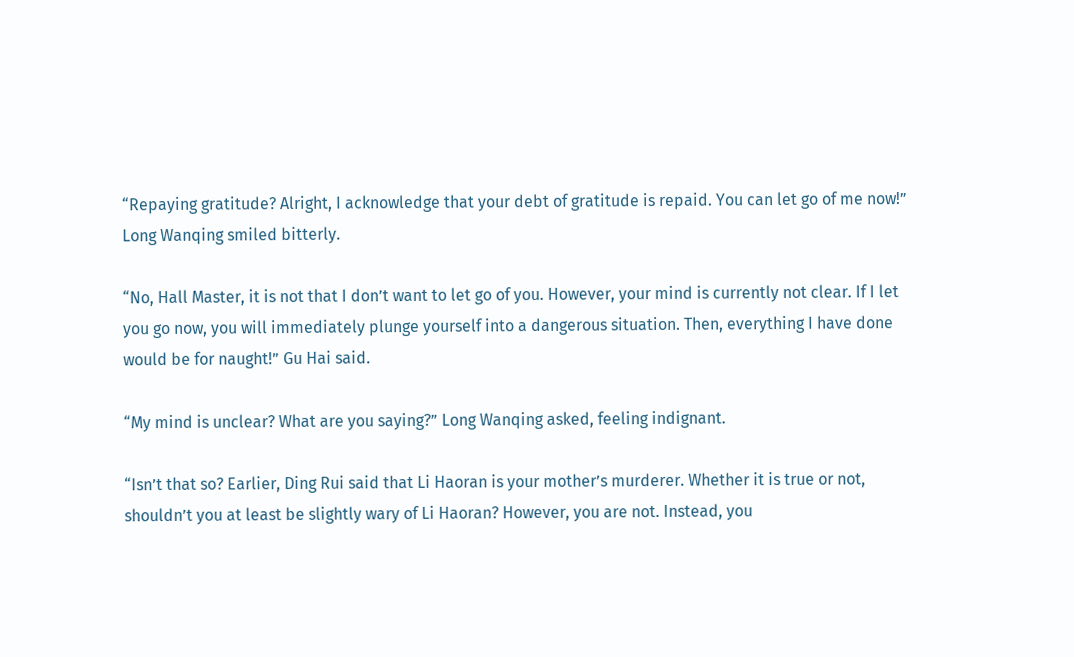“Repaying gratitude? Alright, I acknowledge that your debt of gratitude is repaid. You can let go of me now!” Long Wanqing smiled bitterly.

“No, Hall Master, it is not that I don’t want to let go of you. However, your mind is currently not clear. If I let you go now, you will immediately plunge yourself into a dangerous situation. Then, everything I have done would be for naught!” Gu Hai said.

“My mind is unclear? What are you saying?” Long Wanqing asked, feeling indignant.

“Isn’t that so? Earlier, Ding Rui said that Li Haoran is your mother’s murderer. Whether it is true or not, shouldn’t you at least be slightly wary of Li Haoran? However, you are not. Instead, you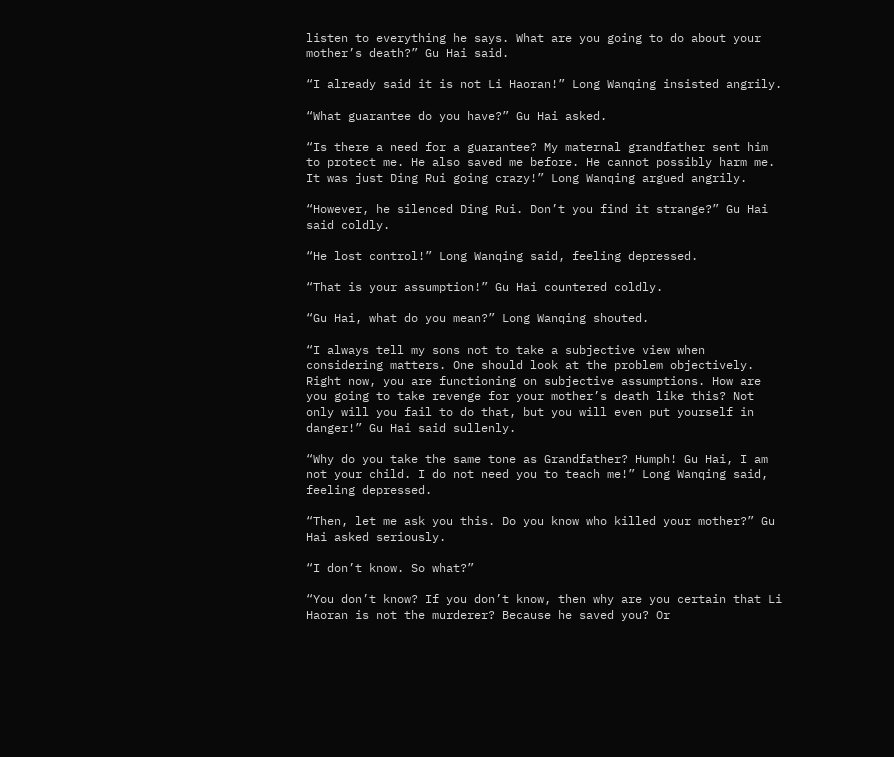listen to everything he says. What are you going to do about your mother’s death?” Gu Hai said.

“I already said it is not Li Haoran!” Long Wanqing insisted angrily.

“What guarantee do you have?” Gu Hai asked.

“Is there a need for a guarantee? My maternal grandfather sent him to protect me. He also saved me before. He cannot possibly harm me. It was just Ding Rui going crazy!” Long Wanqing argued angrily.

“However, he silenced Ding Rui. Don’t you find it strange?” Gu Hai said coldly.

“He lost control!” Long Wanqing said, feeling depressed.

“That is your assumption!” Gu Hai countered coldly.

“Gu Hai, what do you mean?” Long Wanqing shouted.

“I always tell my sons not to take a subjective view when considering matters. One should look at the problem objectively. Right now, you are functioning on subjective assumptions. How are you going to take revenge for your mother’s death like this? Not only will you fail to do that, but you will even put yourself in danger!” Gu Hai said sullenly.

“Why do you take the same tone as Grandfather? Humph! Gu Hai, I am not your child. I do not need you to teach me!” Long Wanqing said, feeling depressed.

“Then, let me ask you this. Do you know who killed your mother?” Gu Hai asked seriously.

“I don’t know. So what?”

“You don’t know? If you don’t know, then why are you certain that Li Haoran is not the murderer? Because he saved you? Or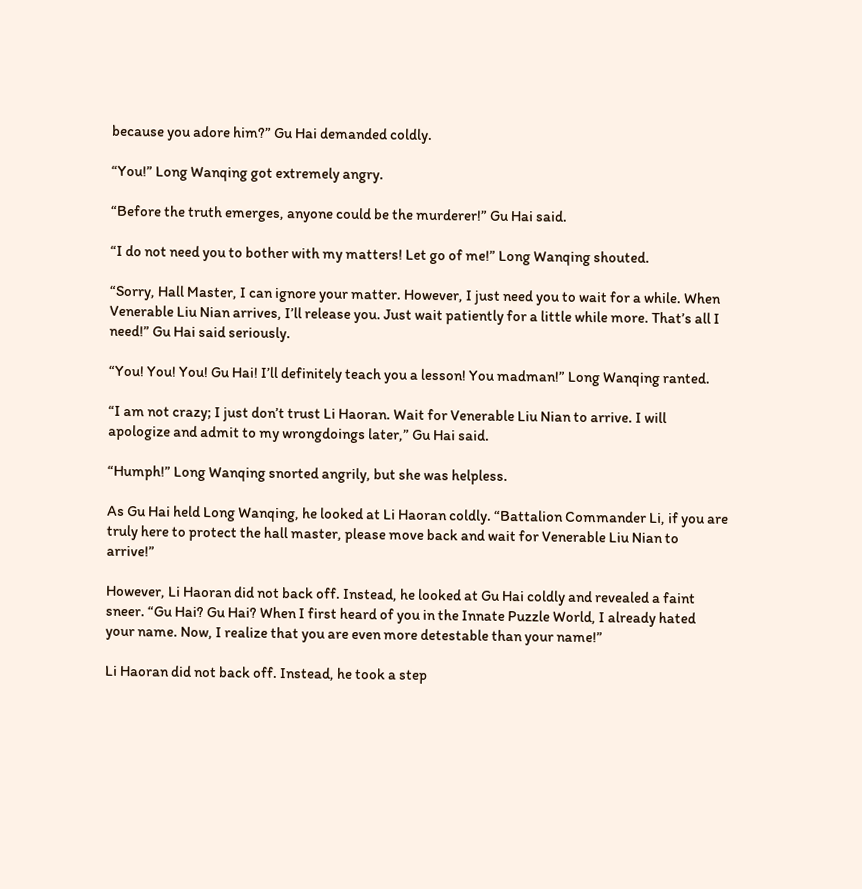because you adore him?” Gu Hai demanded coldly.

“You!” Long Wanqing got extremely angry.

“Before the truth emerges, anyone could be the murderer!” Gu Hai said.

“I do not need you to bother with my matters! Let go of me!” Long Wanqing shouted.

“Sorry, Hall Master, I can ignore your matter. However, I just need you to wait for a while. When Venerable Liu Nian arrives, I’ll release you. Just wait patiently for a little while more. That’s all I need!” Gu Hai said seriously.

“You! You! You! Gu Hai! I’ll definitely teach you a lesson! You madman!” Long Wanqing ranted.

“I am not crazy; I just don’t trust Li Haoran. Wait for Venerable Liu Nian to arrive. I will apologize and admit to my wrongdoings later,” Gu Hai said.

“Humph!” Long Wanqing snorted angrily, but she was helpless.

As Gu Hai held Long Wanqing, he looked at Li Haoran coldly. “Battalion Commander Li, if you are truly here to protect the hall master, please move back and wait for Venerable Liu Nian to arrive!”

However, Li Haoran did not back off. Instead, he looked at Gu Hai coldly and revealed a faint sneer. “Gu Hai? Gu Hai? When I first heard of you in the Innate Puzzle World, I already hated your name. Now, I realize that you are even more detestable than your name!”

Li Haoran did not back off. Instead, he took a step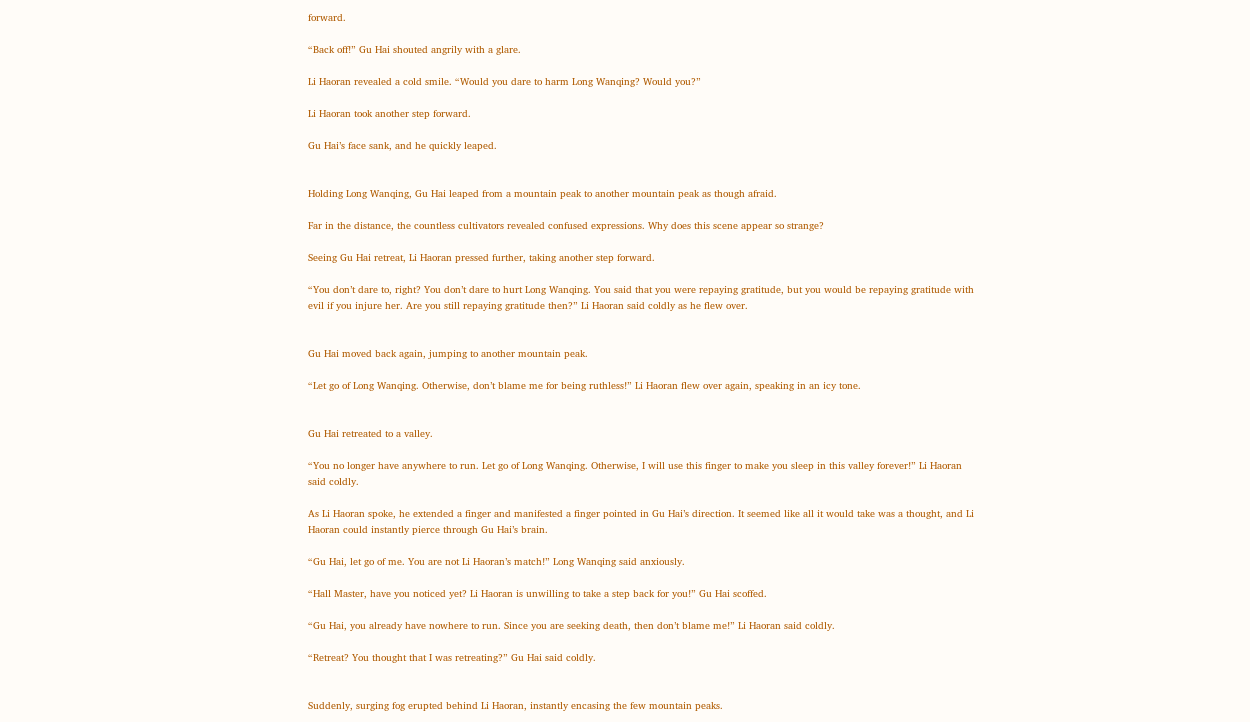forward.

“Back off!” Gu Hai shouted angrily with a glare.

Li Haoran revealed a cold smile. “Would you dare to harm Long Wanqing? Would you?”

Li Haoran took another step forward.

Gu Hai’s face sank, and he quickly leaped.


Holding Long Wanqing, Gu Hai leaped from a mountain peak to another mountain peak as though afraid.

Far in the distance, the countless cultivators revealed confused expressions. Why does this scene appear so strange?

Seeing Gu Hai retreat, Li Haoran pressed further, taking another step forward.

“You don’t dare to, right? You don’t dare to hurt Long Wanqing. You said that you were repaying gratitude, but you would be repaying gratitude with evil if you injure her. Are you still repaying gratitude then?” Li Haoran said coldly as he flew over.


Gu Hai moved back again, jumping to another mountain peak.

“Let go of Long Wanqing. Otherwise, don’t blame me for being ruthless!” Li Haoran flew over again, speaking in an icy tone.


Gu Hai retreated to a valley.

“You no longer have anywhere to run. Let go of Long Wanqing. Otherwise, I will use this finger to make you sleep in this valley forever!” Li Haoran said coldly.

As Li Haoran spoke, he extended a finger and manifested a finger pointed in Gu Hai’s direction. It seemed like all it would take was a thought, and Li Haoran could instantly pierce through Gu Hai’s brain.

“Gu Hai, let go of me. You are not Li Haoran’s match!” Long Wanqing said anxiously.

“Hall Master, have you noticed yet? Li Haoran is unwilling to take a step back for you!” Gu Hai scoffed.

“Gu Hai, you already have nowhere to run. Since you are seeking death, then don’t blame me!” Li Haoran said coldly.

“Retreat? You thought that I was retreating?” Gu Hai said coldly.


Suddenly, surging fog erupted behind Li Haoran, instantly encasing the few mountain peaks.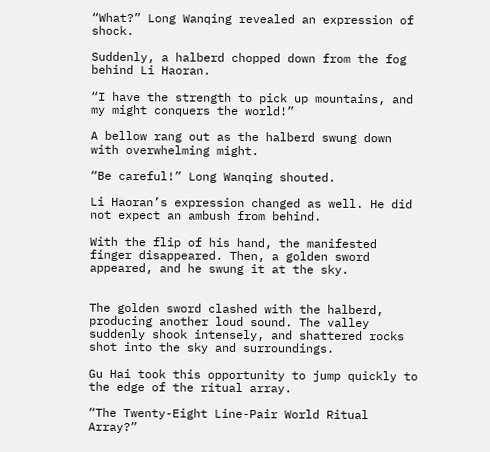“What?” Long Wanqing revealed an expression of shock.

Suddenly, a halberd chopped down from the fog behind Li Haoran.

“I have the strength to pick up mountains, and my might conquers the world!”

A bellow rang out as the halberd swung down with overwhelming might.

“Be careful!” Long Wanqing shouted.

Li Haoran’s expression changed as well. He did not expect an ambush from behind.

With the flip of his hand, the manifested finger disappeared. Then, a golden sword appeared, and he swung it at the sky.


The golden sword clashed with the halberd, producing another loud sound. The valley suddenly shook intensely, and shattered rocks shot into the sky and surroundings.

Gu Hai took this opportunity to jump quickly to the edge of the ritual array.

“The Twenty-Eight Line-Pair World Ritual Array?”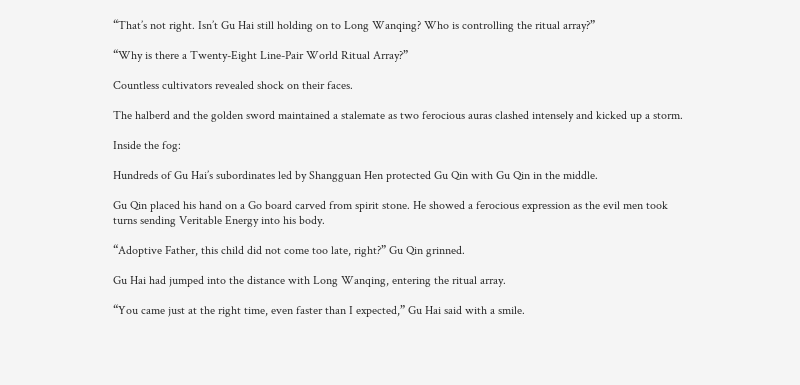“That’s not right. Isn’t Gu Hai still holding on to Long Wanqing? Who is controlling the ritual array?”

“Why is there a Twenty-Eight Line-Pair World Ritual Array?”

Countless cultivators revealed shock on their faces.

The halberd and the golden sword maintained a stalemate as two ferocious auras clashed intensely and kicked up a storm.

Inside the fog:

Hundreds of Gu Hai’s subordinates led by Shangguan Hen protected Gu Qin with Gu Qin in the middle.

Gu Qin placed his hand on a Go board carved from spirit stone. He showed a ferocious expression as the evil men took turns sending Veritable Energy into his body.

“Adoptive Father, this child did not come too late, right?” Gu Qin grinned.

Gu Hai had jumped into the distance with Long Wanqing, entering the ritual array.

“You came just at the right time, even faster than I expected,” Gu Hai said with a smile.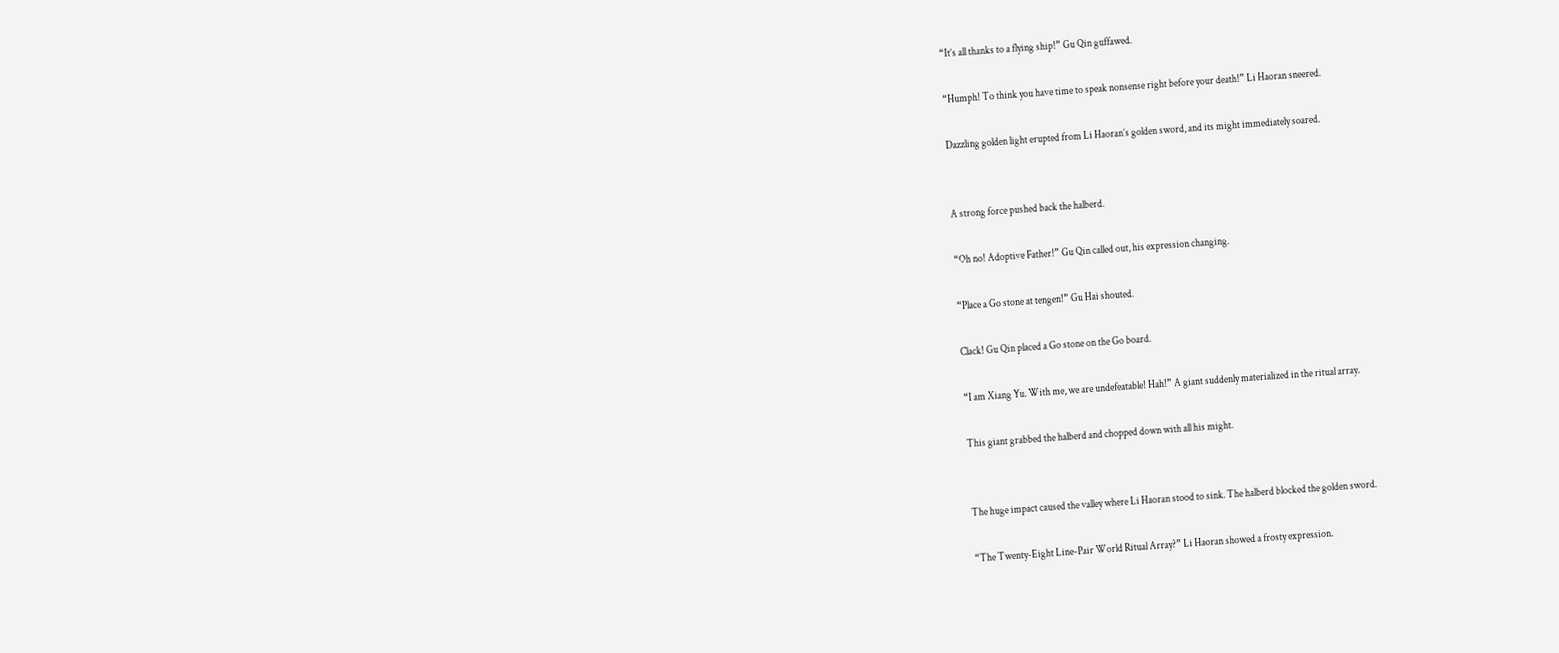“It’s all thanks to a flying ship!” Gu Qin guffawed.

“Humph! To think you have time to speak nonsense right before your death!” Li Haoran sneered.

Dazzling golden light erupted from Li Haoran’s golden sword, and its might immediately soared.


A strong force pushed back the halberd.

“Oh no! Adoptive Father!” Gu Qin called out, his expression changing.

“Place a Go stone at tengen!” Gu Hai shouted.

Clack! Gu Qin placed a Go stone on the Go board.

“I am Xiang Yu. With me, we are undefeatable! Hah!” A giant suddenly materialized in the ritual array.

This giant grabbed the halberd and chopped down with all his might.


The huge impact caused the valley where Li Haoran stood to sink. The halberd blocked the golden sword.

“The Twenty-Eight Line-Pair World Ritual Array?” Li Haoran showed a frosty expression.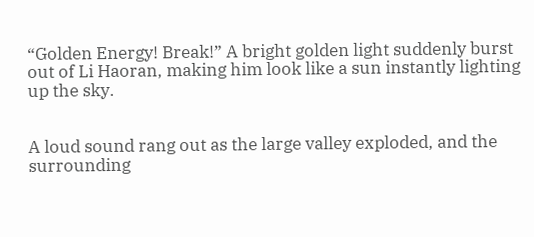“Golden Energy! Break!” A bright golden light suddenly burst out of Li Haoran, making him look like a sun instantly lighting up the sky.


A loud sound rang out as the large valley exploded, and the surrounding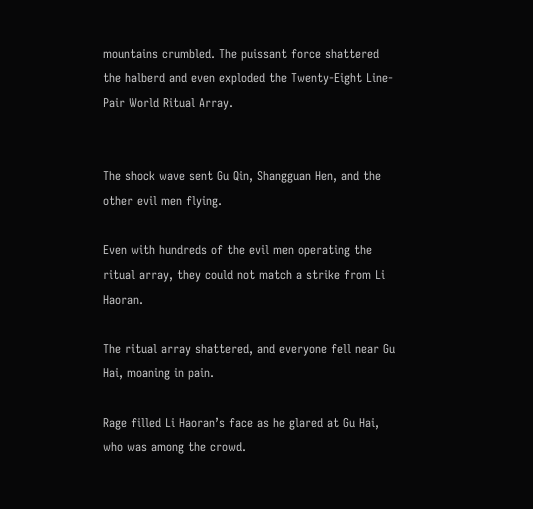mountains crumbled. The puissant force shattered the halberd and even exploded the Twenty-Eight Line-Pair World Ritual Array.


The shock wave sent Gu Qin, Shangguan Hen, and the other evil men flying.

Even with hundreds of the evil men operating the ritual array, they could not match a strike from Li Haoran.

The ritual array shattered, and everyone fell near Gu Hai, moaning in pain.

Rage filled Li Haoran’s face as he glared at Gu Hai, who was among the crowd.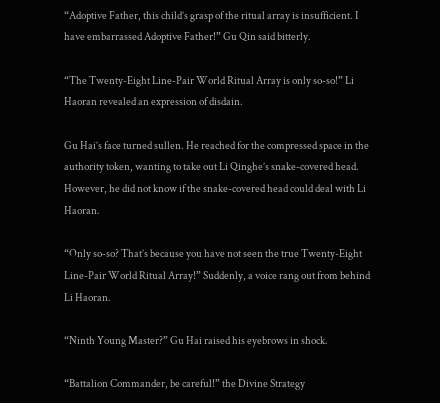“Adoptive Father, this child’s grasp of the ritual array is insufficient. I have embarrassed Adoptive Father!” Gu Qin said bitterly.

“The Twenty-Eight Line-Pair World Ritual Array is only so-so!” Li Haoran revealed an expression of disdain.

Gu Hai’s face turned sullen. He reached for the compressed space in the authority token, wanting to take out Li Qinghe’s snake-covered head. However, he did not know if the snake-covered head could deal with Li Haoran.

“Only so-so? That’s because you have not seen the true Twenty-Eight Line-Pair World Ritual Array!” Suddenly, a voice rang out from behind Li Haoran.

“Ninth Young Master?” Gu Hai raised his eyebrows in shock.

“Battalion Commander, be careful!” the Divine Strategy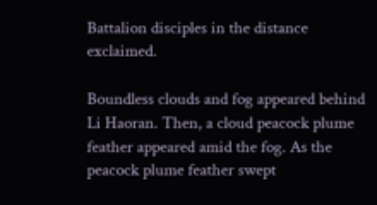Battalion disciples in the distance exclaimed.

Boundless clouds and fog appeared behind Li Haoran. Then, a cloud peacock plume feather appeared amid the fog. As the peacock plume feather swept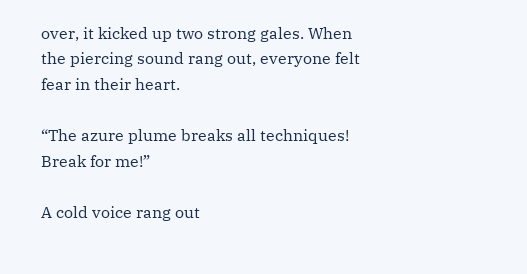over, it kicked up two strong gales. When the piercing sound rang out, everyone felt fear in their heart.

“The azure plume breaks all techniques! Break for me!”

A cold voice rang out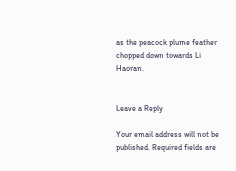as the peacock plume feather chopped down towards Li Haoran.


Leave a Reply

Your email address will not be published. Required fields are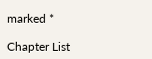marked *

Chapter List